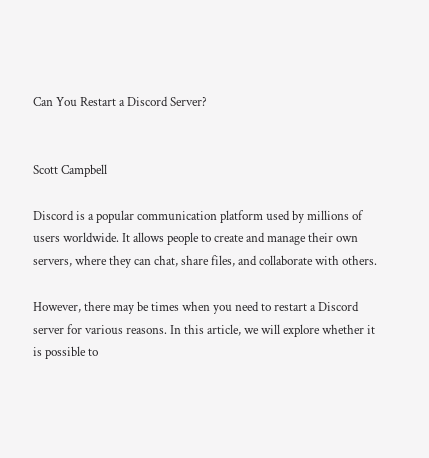Can You Restart a Discord Server?


Scott Campbell

Discord is a popular communication platform used by millions of users worldwide. It allows people to create and manage their own servers, where they can chat, share files, and collaborate with others.

However, there may be times when you need to restart a Discord server for various reasons. In this article, we will explore whether it is possible to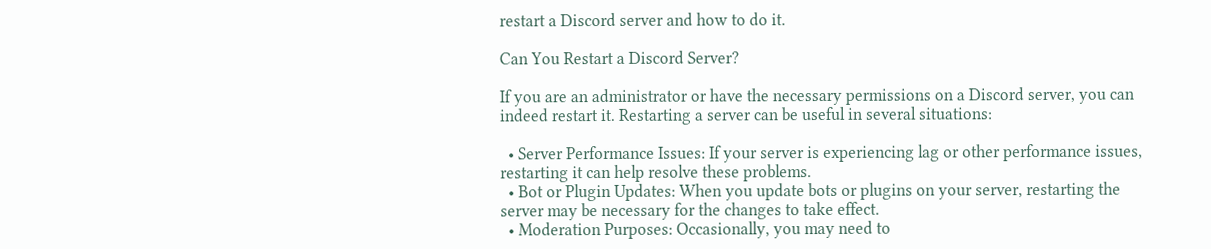restart a Discord server and how to do it.

Can You Restart a Discord Server?

If you are an administrator or have the necessary permissions on a Discord server, you can indeed restart it. Restarting a server can be useful in several situations:

  • Server Performance Issues: If your server is experiencing lag or other performance issues, restarting it can help resolve these problems.
  • Bot or Plugin Updates: When you update bots or plugins on your server, restarting the server may be necessary for the changes to take effect.
  • Moderation Purposes: Occasionally, you may need to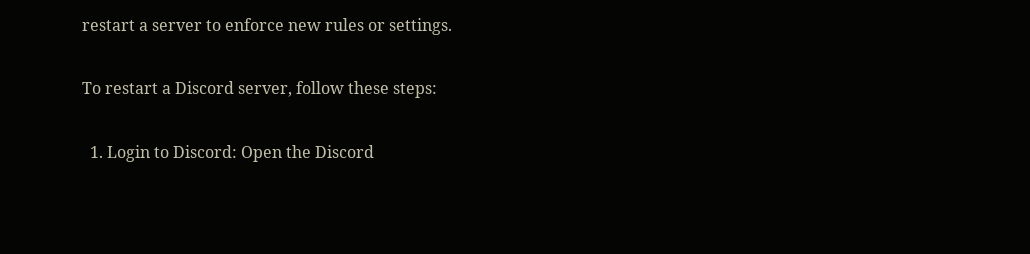restart a server to enforce new rules or settings.

To restart a Discord server, follow these steps:

  1. Login to Discord: Open the Discord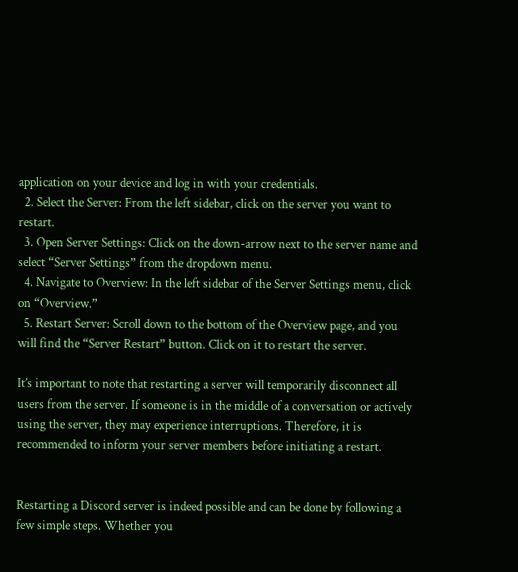application on your device and log in with your credentials.
  2. Select the Server: From the left sidebar, click on the server you want to restart.
  3. Open Server Settings: Click on the down-arrow next to the server name and select “Server Settings” from the dropdown menu.
  4. Navigate to Overview: In the left sidebar of the Server Settings menu, click on “Overview.”
  5. Restart Server: Scroll down to the bottom of the Overview page, and you will find the “Server Restart” button. Click on it to restart the server.

It’s important to note that restarting a server will temporarily disconnect all users from the server. If someone is in the middle of a conversation or actively using the server, they may experience interruptions. Therefore, it is recommended to inform your server members before initiating a restart.


Restarting a Discord server is indeed possible and can be done by following a few simple steps. Whether you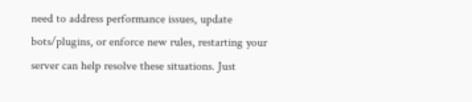need to address performance issues, update bots/plugins, or enforce new rules, restarting your server can help resolve these situations. Just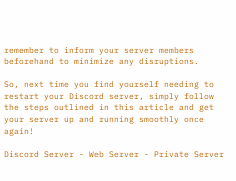remember to inform your server members beforehand to minimize any disruptions.

So, next time you find yourself needing to restart your Discord server, simply follow the steps outlined in this article and get your server up and running smoothly once again!

Discord Server - Web Server - Private Server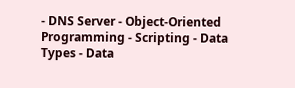- DNS Server - Object-Oriented Programming - Scripting - Data Types - Data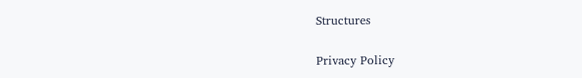Structures

Privacy Policy